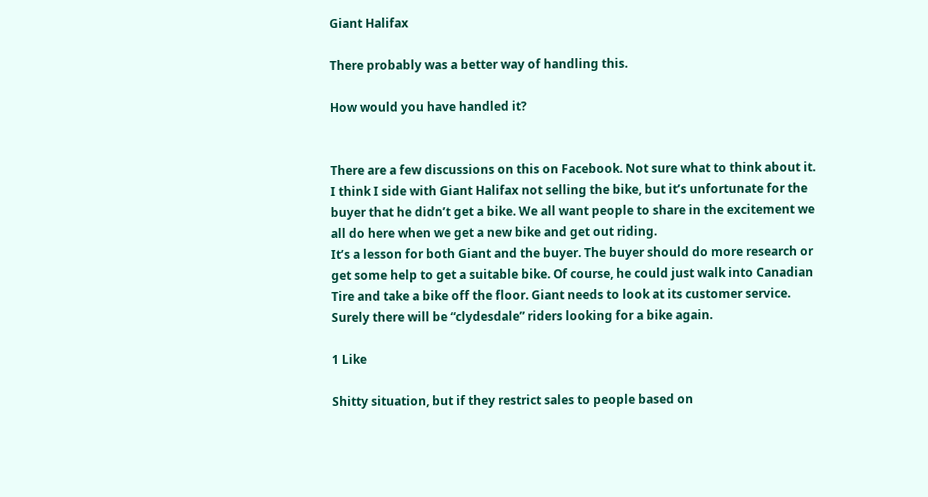Giant Halifax

There probably was a better way of handling this.

How would you have handled it?


There are a few discussions on this on Facebook. Not sure what to think about it. I think I side with Giant Halifax not selling the bike, but it’s unfortunate for the buyer that he didn’t get a bike. We all want people to share in the excitement we all do here when we get a new bike and get out riding.
It’s a lesson for both Giant and the buyer. The buyer should do more research or get some help to get a suitable bike. Of course, he could just walk into Canadian Tire and take a bike off the floor. Giant needs to look at its customer service. Surely there will be “clydesdale” riders looking for a bike again.

1 Like

Shitty situation, but if they restrict sales to people based on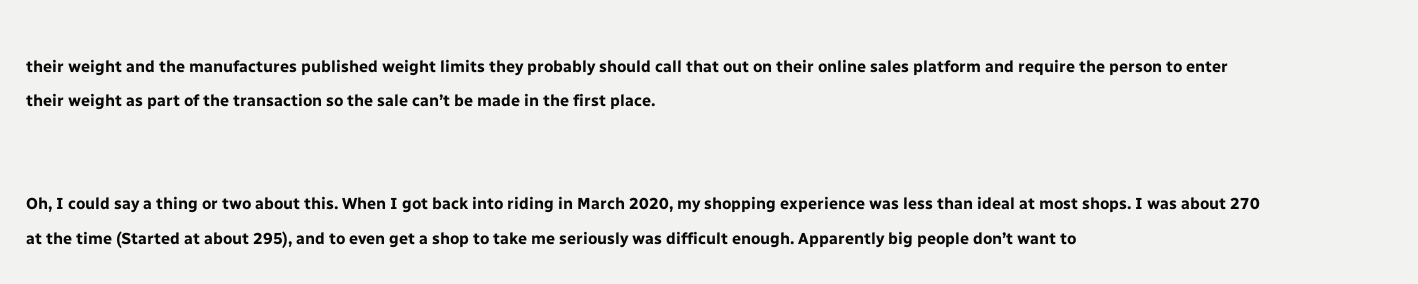their weight and the manufactures published weight limits they probably should call that out on their online sales platform and require the person to enter their weight as part of the transaction so the sale can’t be made in the first place.


Oh, I could say a thing or two about this. When I got back into riding in March 2020, my shopping experience was less than ideal at most shops. I was about 270 at the time (Started at about 295), and to even get a shop to take me seriously was difficult enough. Apparently big people don’t want to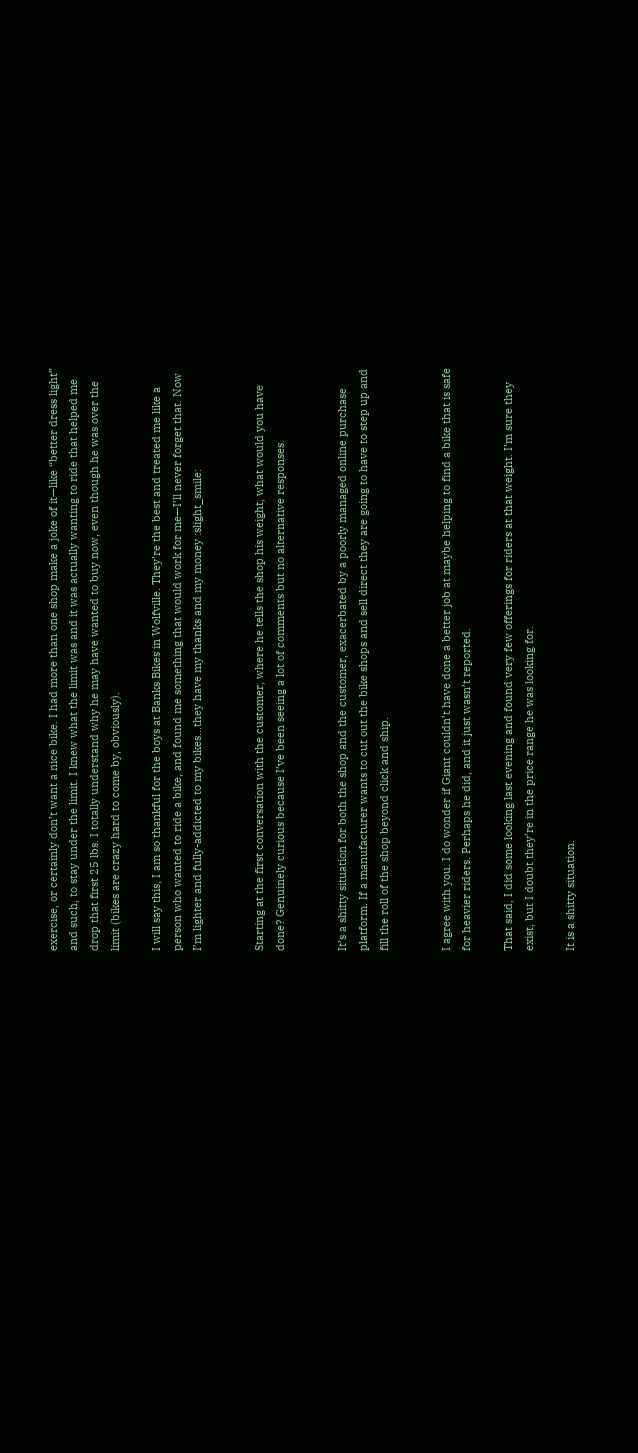exercise, or certainly don’t want a nice bike. I had more than one shop make a joke of it—like “better dress light” and such, to stay under the limit. I knew what the limit was and it was actually wanting to ride that helped me drop that first 25 lbs. I totally understand why he may have wanted to buy now, even though he was over the limit (bikes are crazy hard to come by, obviously).

I will say this, I am so thankful for the boys at Banks Bikes in Wolfville. They’re the best and treated me like a person who wanted to ride a bike, and found me something that would work for me—I’ll never forget that. Now I’m lighter and fully-addicted to my bikes…they have my thanks and my money :slight_smile:


Starting at the first conversation with the customer, where he tells the shop his weight, what would you have done? Genuinely curious because I’ve been seeing a lot of comments but no alternative responses.


It’s a shitty situation for both the shop and the customer, exacerbated by a poorly managed online purchase platform. If a manufacturer wants to cut out the bike shops and sell direct they are going to have to step up and fill the roll of the shop beyond click and ship.


I agree with you. I do wonder if Giant couldn’t have done a better job at maybe helping to find a bike that is safe for heavier riders. Perhaps he did, and it just wasn’t reported.

That said, I did some looking last evening and found very few offerings for riders at that weight. I’m sure they exist, but I doubt they’re in the price range he was looking for.

It is a shitty situation.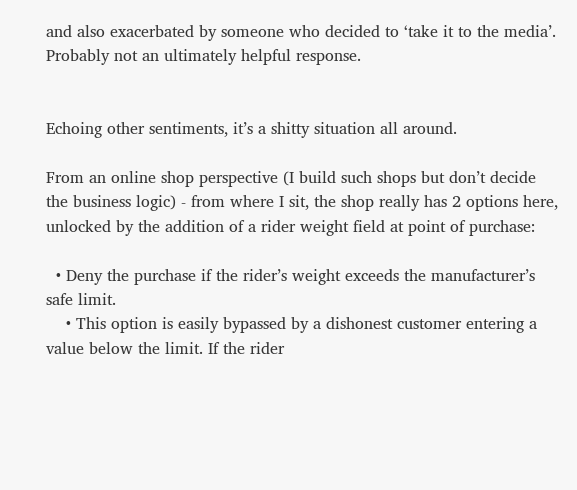and also exacerbated by someone who decided to ‘take it to the media’. Probably not an ultimately helpful response.


Echoing other sentiments, it’s a shitty situation all around.

From an online shop perspective (I build such shops but don’t decide the business logic) - from where I sit, the shop really has 2 options here, unlocked by the addition of a rider weight field at point of purchase:

  • Deny the purchase if the rider’s weight exceeds the manufacturer’s safe limit.
    • This option is easily bypassed by a dishonest customer entering a value below the limit. If the rider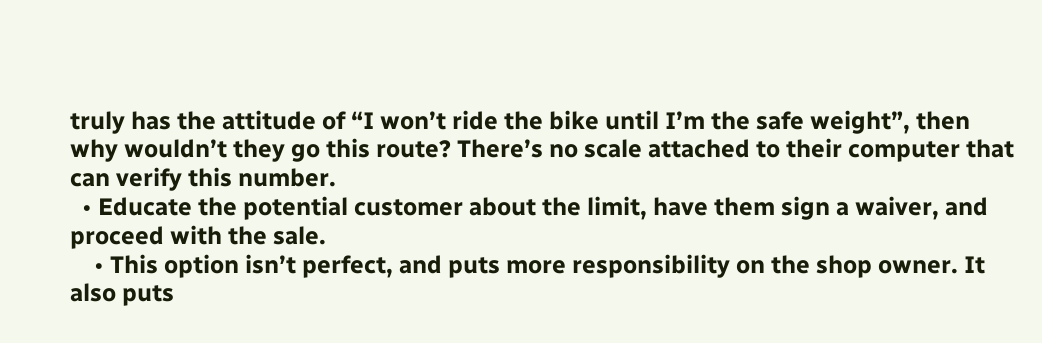truly has the attitude of “I won’t ride the bike until I’m the safe weight”, then why wouldn’t they go this route? There’s no scale attached to their computer that can verify this number.
  • Educate the potential customer about the limit, have them sign a waiver, and proceed with the sale.
    • This option isn’t perfect, and puts more responsibility on the shop owner. It also puts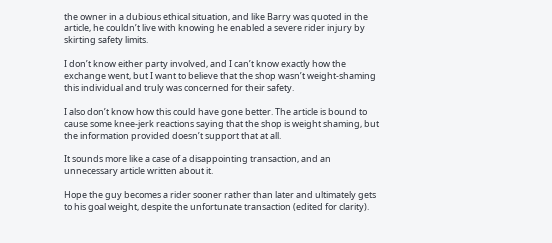the owner in a dubious ethical situation, and like Barry was quoted in the article, he couldn’t live with knowing he enabled a severe rider injury by skirting safety limits.

I don’t know either party involved, and I can’t know exactly how the exchange went, but I want to believe that the shop wasn’t weight-shaming this individual and truly was concerned for their safety.

I also don’t know how this could have gone better. The article is bound to cause some knee-jerk reactions saying that the shop is weight shaming, but the information provided doesn’t support that at all.

It sounds more like a case of a disappointing transaction, and an unnecessary article written about it.

Hope the guy becomes a rider sooner rather than later and ultimately gets to his goal weight, despite the unfortunate transaction (edited for clarity).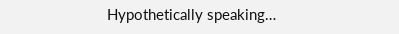Hypothetically speaking…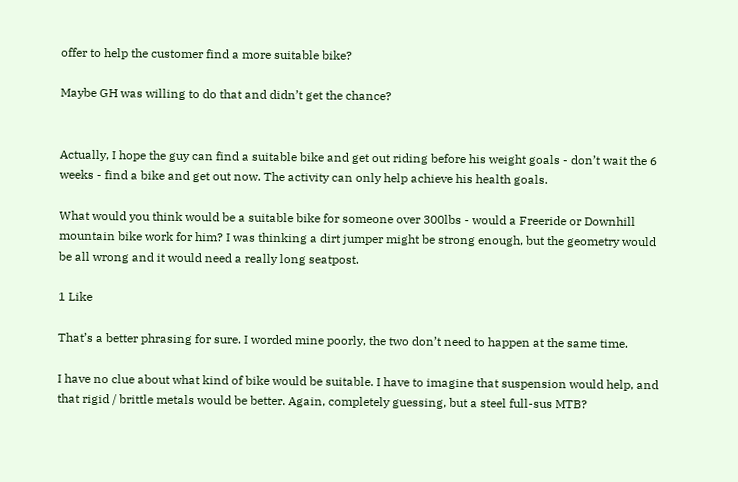offer to help the customer find a more suitable bike?

Maybe GH was willing to do that and didn’t get the chance?


Actually, I hope the guy can find a suitable bike and get out riding before his weight goals - don’t wait the 6 weeks - find a bike and get out now. The activity can only help achieve his health goals.

What would you think would be a suitable bike for someone over 300lbs - would a Freeride or Downhill mountain bike work for him? I was thinking a dirt jumper might be strong enough, but the geometry would be all wrong and it would need a really long seatpost.

1 Like

That’s a better phrasing for sure. I worded mine poorly, the two don’t need to happen at the same time.

I have no clue about what kind of bike would be suitable. I have to imagine that suspension would help, and that rigid / brittle metals would be better. Again, completely guessing, but a steel full-sus MTB?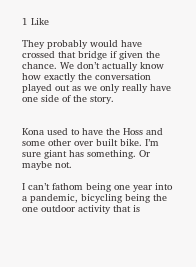1 Like

They probably would have crossed that bridge if given the chance. We don’t actually know how exactly the conversation played out as we only really have one side of the story.


Kona used to have the Hoss and some other over built bike. I’m sure giant has something. Or maybe not.

I can’t fathom being one year into a pandemic, bicycling being the one outdoor activity that is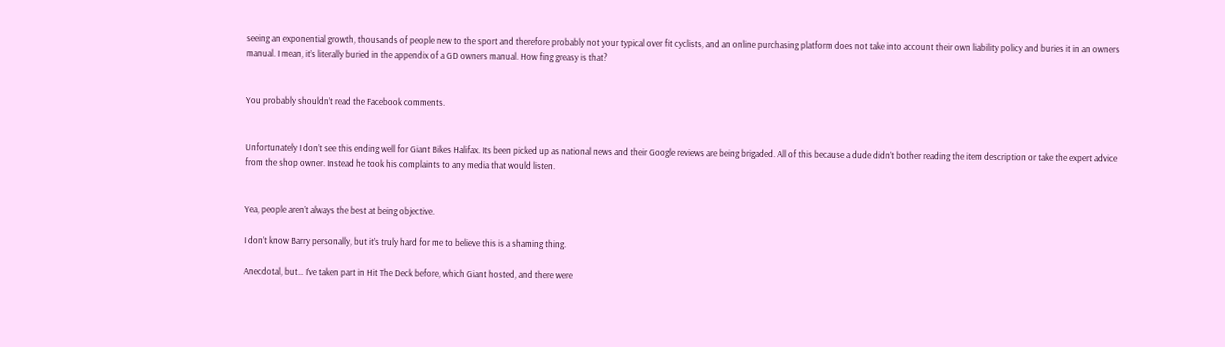seeing an exponential growth, thousands of people new to the sport and therefore probably not your typical over fit cyclists, and an online purchasing platform does not take into account their own liability policy and buries it in an owners manual. I mean, it’s literally buried in the appendix of a GD owners manual. How fing greasy is that?


You probably shouldn’t read the Facebook comments.


Unfortunately I don’t see this ending well for Giant Bikes Halifax. Its been picked up as national news and their Google reviews are being brigaded. All of this because a dude didn’t bother reading the item description or take the expert advice from the shop owner. Instead he took his complaints to any media that would listen.


Yea, people aren’t always the best at being objective.

I don’t know Barry personally, but it’s truly hard for me to believe this is a shaming thing.

Anecdotal, but… I’ve taken part in Hit The Deck before, which Giant hosted, and there were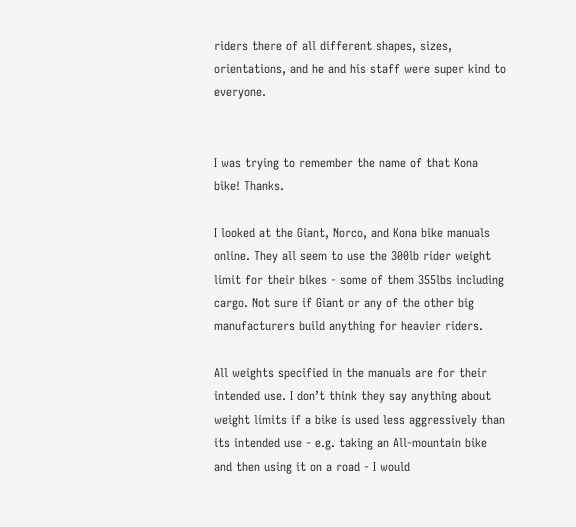riders there of all different shapes, sizes, orientations, and he and his staff were super kind to everyone.


I was trying to remember the name of that Kona bike! Thanks.

I looked at the Giant, Norco, and Kona bike manuals online. They all seem to use the 300lb rider weight limit for their bikes - some of them 355lbs including cargo. Not sure if Giant or any of the other big manufacturers build anything for heavier riders.

All weights specified in the manuals are for their intended use. I don’t think they say anything about weight limits if a bike is used less aggressively than its intended use - e.g. taking an All-mountain bike and then using it on a road - I would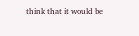think that it would be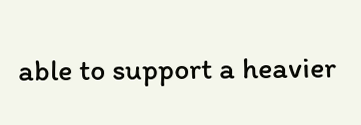able to support a heavier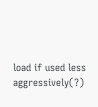load if used less aggressively(?)